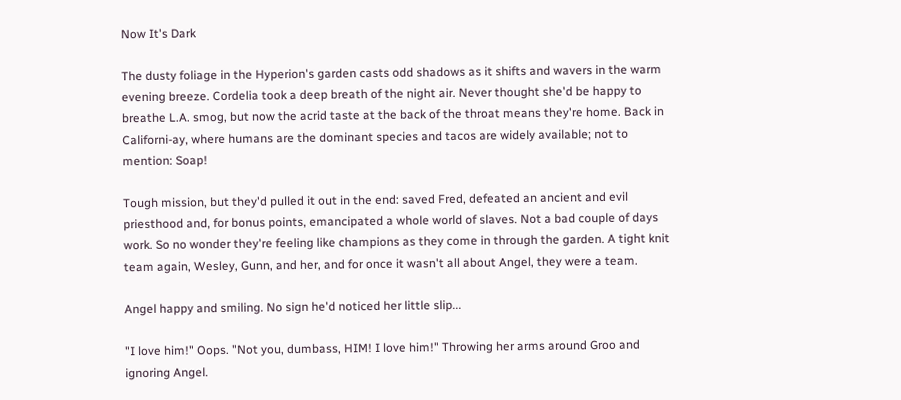Now It's Dark

The dusty foliage in the Hyperion's garden casts odd shadows as it shifts and wavers in the warm evening breeze. Cordelia took a deep breath of the night air. Never thought she'd be happy to breathe L.A. smog, but now the acrid taste at the back of the throat means they're home. Back in Californi-ay, where humans are the dominant species and tacos are widely available; not to mention: Soap!

Tough mission, but they'd pulled it out in the end: saved Fred, defeated an ancient and evil priesthood and, for bonus points, emancipated a whole world of slaves. Not a bad couple of days work. So no wonder they're feeling like champions as they come in through the garden. A tight knit team again, Wesley, Gunn, and her, and for once it wasn't all about Angel, they were a team.

Angel happy and smiling. No sign he'd noticed her little slip...

"I love him!" Oops. "Not you, dumbass, HIM! I love him!" Throwing her arms around Groo and ignoring Angel.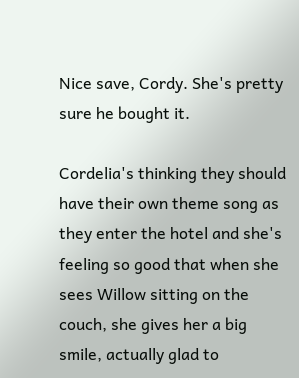Nice save, Cordy. She's pretty sure he bought it.

Cordelia's thinking they should have their own theme song as they enter the hotel and she's feeling so good that when she sees Willow sitting on the couch, she gives her a big smile, actually glad to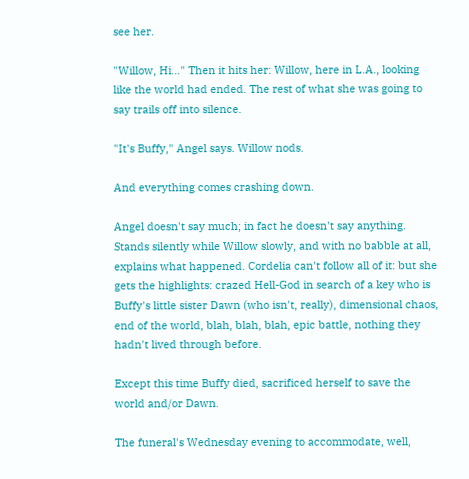see her.

"Willow, Hi…" Then it hits her: Willow, here in L.A., looking like the world had ended. The rest of what she was going to say trails off into silence.

"It's Buffy," Angel says. Willow nods.

And everything comes crashing down.

Angel doesn't say much; in fact he doesn't say anything. Stands silently while Willow slowly, and with no babble at all, explains what happened. Cordelia can't follow all of it: but she gets the highlights: crazed Hell-God in search of a key who is Buffy's little sister Dawn (who isn't, really), dimensional chaos, end of the world, blah, blah, blah, epic battle, nothing they hadn't lived through before.

Except this time Buffy died, sacrificed herself to save the world and/or Dawn.

The funeral's Wednesday evening to accommodate, well,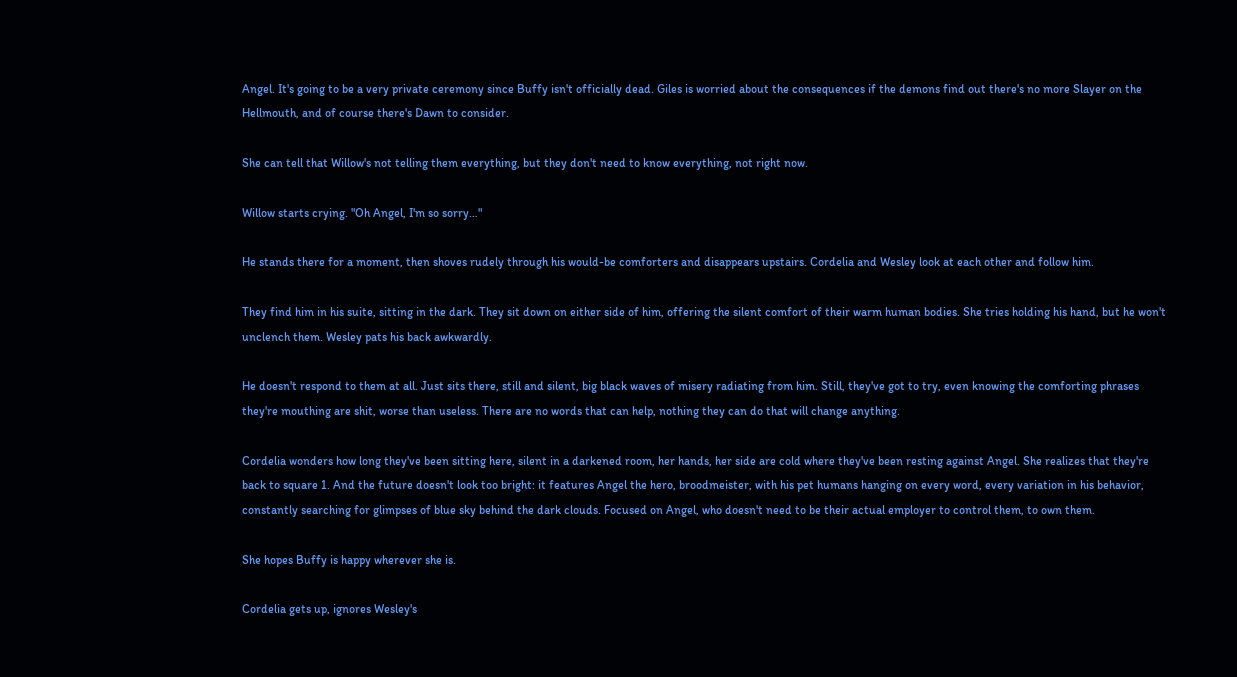Angel. It's going to be a very private ceremony since Buffy isn't officially dead. Giles is worried about the consequences if the demons find out there's no more Slayer on the Hellmouth, and of course there's Dawn to consider.

She can tell that Willow's not telling them everything, but they don't need to know everything, not right now.

Willow starts crying. "Oh Angel, I'm so sorry…"

He stands there for a moment, then shoves rudely through his would-be comforters and disappears upstairs. Cordelia and Wesley look at each other and follow him.

They find him in his suite, sitting in the dark. They sit down on either side of him, offering the silent comfort of their warm human bodies. She tries holding his hand, but he won't unclench them. Wesley pats his back awkwardly.

He doesn't respond to them at all. Just sits there, still and silent, big black waves of misery radiating from him. Still, they've got to try, even knowing the comforting phrases they're mouthing are shit, worse than useless. There are no words that can help, nothing they can do that will change anything.

Cordelia wonders how long they've been sitting here, silent in a darkened room, her hands, her side are cold where they've been resting against Angel. She realizes that they're back to square 1. And the future doesn't look too bright: it features Angel the hero, broodmeister, with his pet humans hanging on every word, every variation in his behavior, constantly searching for glimpses of blue sky behind the dark clouds. Focused on Angel, who doesn't need to be their actual employer to control them, to own them.

She hopes Buffy is happy wherever she is.

Cordelia gets up, ignores Wesley's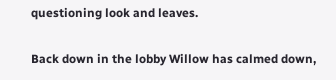questioning look and leaves.

Back down in the lobby Willow has calmed down,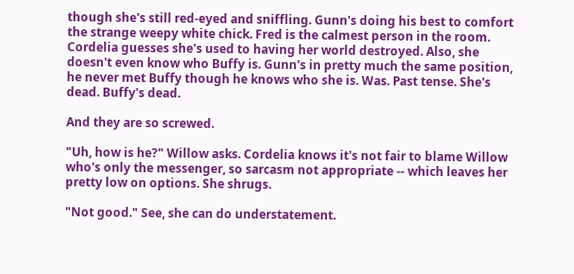though she's still red-eyed and sniffling. Gunn's doing his best to comfort the strange weepy white chick. Fred is the calmest person in the room. Cordelia guesses she's used to having her world destroyed. Also, she doesn't even know who Buffy is. Gunn's in pretty much the same position, he never met Buffy though he knows who she is. Was. Past tense. She's dead. Buffy's dead.

And they are so screwed.

"Uh, how is he?" Willow asks. Cordelia knows it's not fair to blame Willow who's only the messenger, so sarcasm not appropriate -- which leaves her pretty low on options. She shrugs.

"Not good." See, she can do understatement.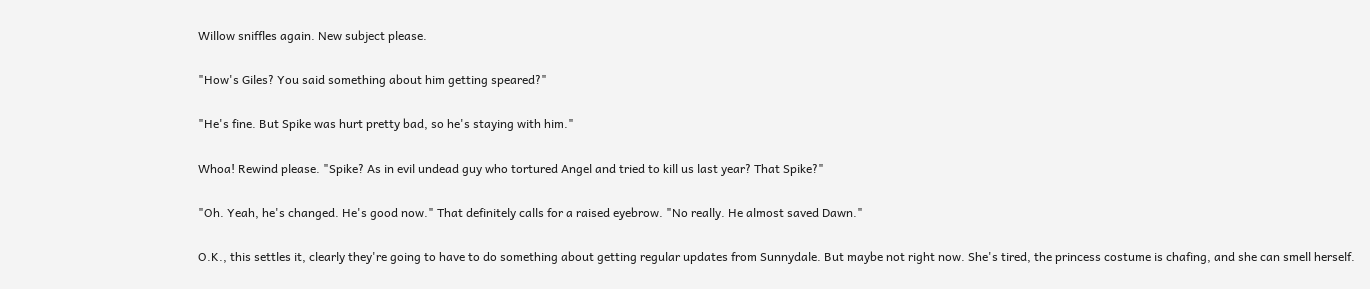Willow sniffles again. New subject please.

"How's Giles? You said something about him getting speared?"

"He's fine. But Spike was hurt pretty bad, so he's staying with him."

Whoa! Rewind please. "Spike? As in evil undead guy who tortured Angel and tried to kill us last year? That Spike?"

"Oh. Yeah, he's changed. He's good now." That definitely calls for a raised eyebrow. "No really. He almost saved Dawn."

O.K., this settles it, clearly they're going to have to do something about getting regular updates from Sunnydale. But maybe not right now. She's tired, the princess costume is chafing, and she can smell herself.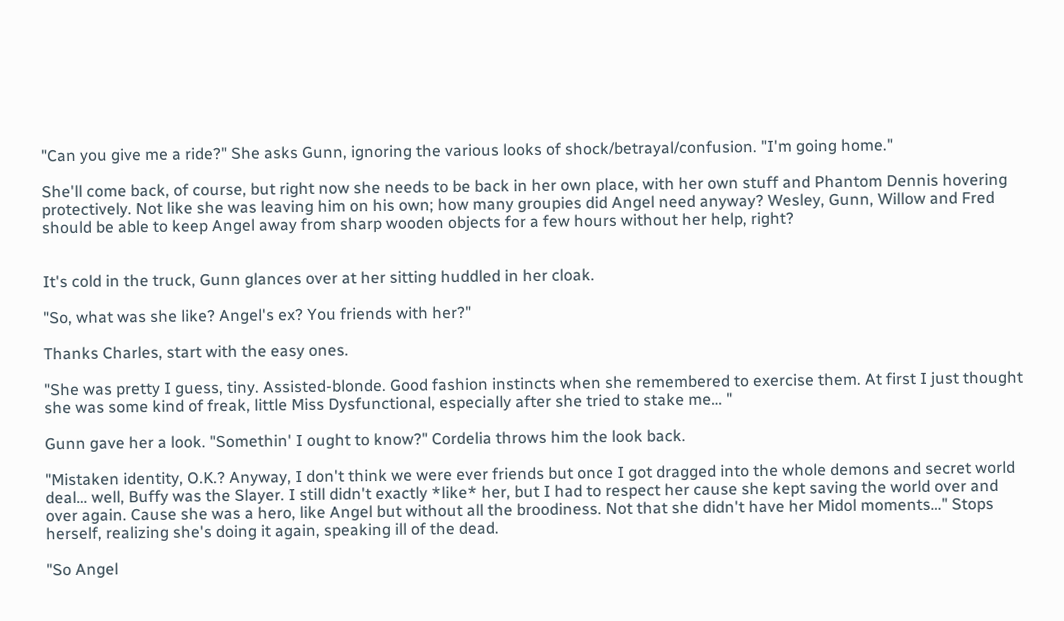"Can you give me a ride?" She asks Gunn, ignoring the various looks of shock/betrayal/confusion. "I'm going home."

She'll come back, of course, but right now she needs to be back in her own place, with her own stuff and Phantom Dennis hovering protectively. Not like she was leaving him on his own; how many groupies did Angel need anyway? Wesley, Gunn, Willow and Fred should be able to keep Angel away from sharp wooden objects for a few hours without her help, right?


It's cold in the truck, Gunn glances over at her sitting huddled in her cloak.

"So, what was she like? Angel's ex? You friends with her?"

Thanks Charles, start with the easy ones.

"She was pretty I guess, tiny. Assisted-blonde. Good fashion instincts when she remembered to exercise them. At first I just thought she was some kind of freak, little Miss Dysfunctional, especially after she tried to stake me… "

Gunn gave her a look. "Somethin' I ought to know?" Cordelia throws him the look back.

"Mistaken identity, O.K.? Anyway, I don't think we were ever friends but once I got dragged into the whole demons and secret world deal… well, Buffy was the Slayer. I still didn't exactly *like* her, but I had to respect her cause she kept saving the world over and over again. Cause she was a hero, like Angel but without all the broodiness. Not that she didn't have her Midol moments…" Stops herself, realizing she's doing it again, speaking ill of the dead.

"So Angel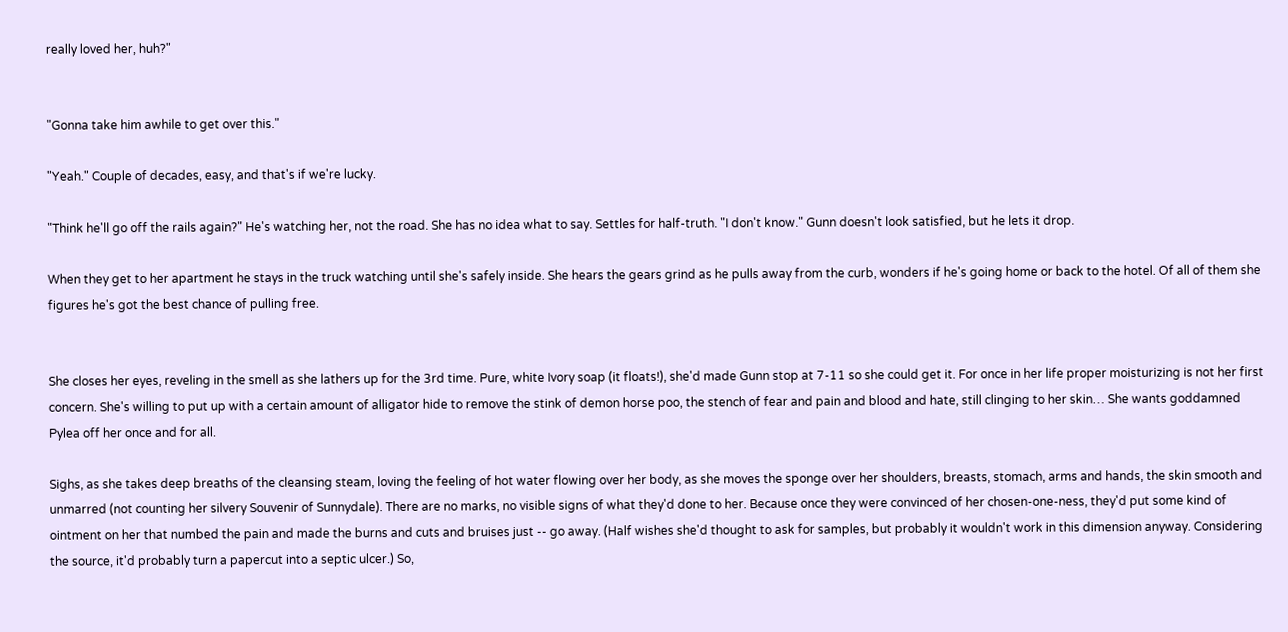really loved her, huh?"


"Gonna take him awhile to get over this."

"Yeah." Couple of decades, easy, and that's if we're lucky.

"Think he'll go off the rails again?" He's watching her, not the road. She has no idea what to say. Settles for half-truth. "I don't know." Gunn doesn't look satisfied, but he lets it drop.

When they get to her apartment he stays in the truck watching until she's safely inside. She hears the gears grind as he pulls away from the curb, wonders if he's going home or back to the hotel. Of all of them she figures he's got the best chance of pulling free.


She closes her eyes, reveling in the smell as she lathers up for the 3rd time. Pure, white Ivory soap (it floats!), she'd made Gunn stop at 7-11 so she could get it. For once in her life proper moisturizing is not her first concern. She's willing to put up with a certain amount of alligator hide to remove the stink of demon horse poo, the stench of fear and pain and blood and hate, still clinging to her skin… She wants goddamned Pylea off her once and for all.

Sighs, as she takes deep breaths of the cleansing steam, loving the feeling of hot water flowing over her body, as she moves the sponge over her shoulders, breasts, stomach, arms and hands, the skin smooth and unmarred (not counting her silvery Souvenir of Sunnydale). There are no marks, no visible signs of what they'd done to her. Because once they were convinced of her chosen-one-ness, they'd put some kind of ointment on her that numbed the pain and made the burns and cuts and bruises just -- go away. (Half wishes she'd thought to ask for samples, but probably it wouldn't work in this dimension anyway. Considering the source, it'd probably turn a papercut into a septic ulcer.) So,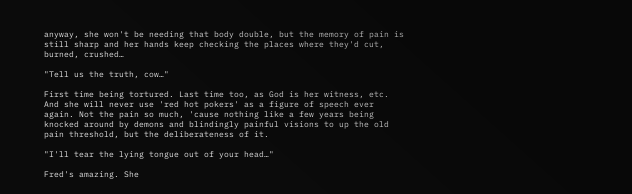anyway, she won't be needing that body double, but the memory of pain is still sharp and her hands keep checking the places where they'd cut, burned, crushed…

"Tell us the truth, cow…"

First time being tortured. Last time too, as God is her witness, etc. And she will never use 'red hot pokers' as a figure of speech ever again. Not the pain so much, 'cause nothing like a few years being knocked around by demons and blindingly painful visions to up the old pain threshold, but the deliberateness of it.

"I'll tear the lying tongue out of your head…"

Fred's amazing. She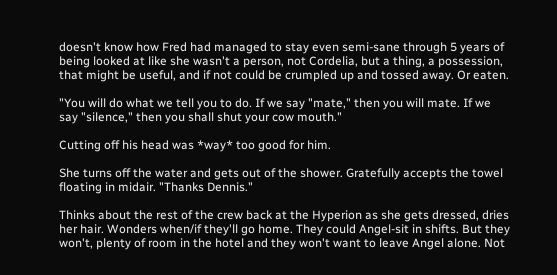doesn't know how Fred had managed to stay even semi-sane through 5 years of being looked at like she wasn't a person, not Cordelia, but a thing, a possession, that might be useful, and if not could be crumpled up and tossed away. Or eaten.

"You will do what we tell you to do. If we say "mate," then you will mate. If we say "silence," then you shall shut your cow mouth."

Cutting off his head was *way* too good for him.

She turns off the water and gets out of the shower. Gratefully accepts the towel floating in midair. "Thanks Dennis."

Thinks about the rest of the crew back at the Hyperion as she gets dressed, dries her hair. Wonders when/if they'll go home. They could Angel-sit in shifts. But they won't, plenty of room in the hotel and they won't want to leave Angel alone. Not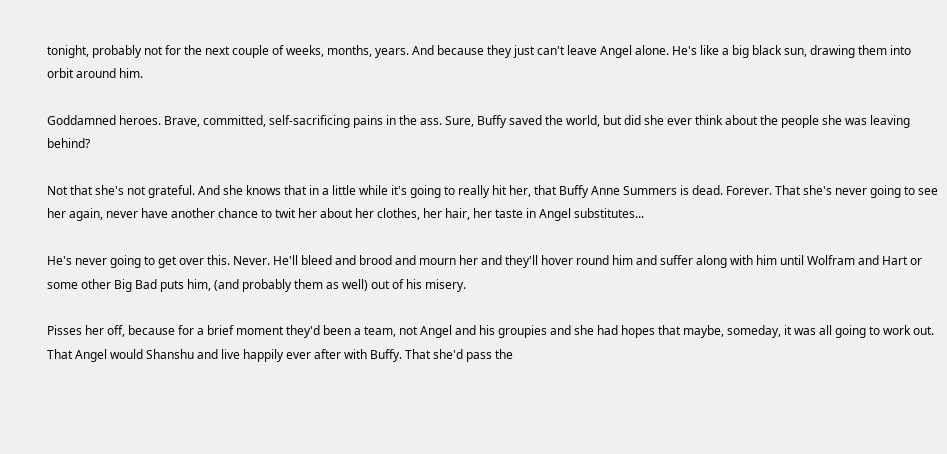tonight, probably not for the next couple of weeks, months, years. And because they just can't leave Angel alone. He's like a big black sun, drawing them into orbit around him.

Goddamned heroes. Brave, committed, self-sacrificing pains in the ass. Sure, Buffy saved the world, but did she ever think about the people she was leaving behind?

Not that she's not grateful. And she knows that in a little while it's going to really hit her, that Buffy Anne Summers is dead. Forever. That she's never going to see her again, never have another chance to twit her about her clothes, her hair, her taste in Angel substitutes...

He's never going to get over this. Never. He'll bleed and brood and mourn her and they'll hover round him and suffer along with him until Wolfram and Hart or some other Big Bad puts him, (and probably them as well) out of his misery.

Pisses her off, because for a brief moment they'd been a team, not Angel and his groupies and she had hopes that maybe, someday, it was all going to work out. That Angel would Shanshu and live happily ever after with Buffy. That she'd pass the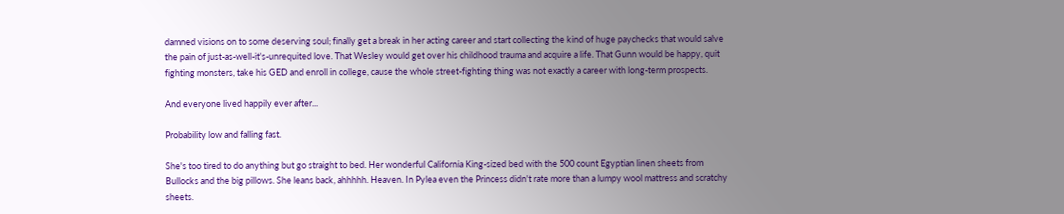damned visions on to some deserving soul; finally get a break in her acting career and start collecting the kind of huge paychecks that would salve the pain of just-as-well-it's-unrequited love. That Wesley would get over his childhood trauma and acquire a life. That Gunn would be happy, quit fighting monsters, take his GED and enroll in college, cause the whole street-fighting thing was not exactly a career with long-term prospects.

And everyone lived happily ever after...

Probability low and falling fast.

She's too tired to do anything but go straight to bed. Her wonderful California King-sized bed with the 500 count Egyptian linen sheets from Bullocks and the big pillows. She leans back, ahhhhh. Heaven. In Pylea even the Princess didn't rate more than a lumpy wool mattress and scratchy sheets.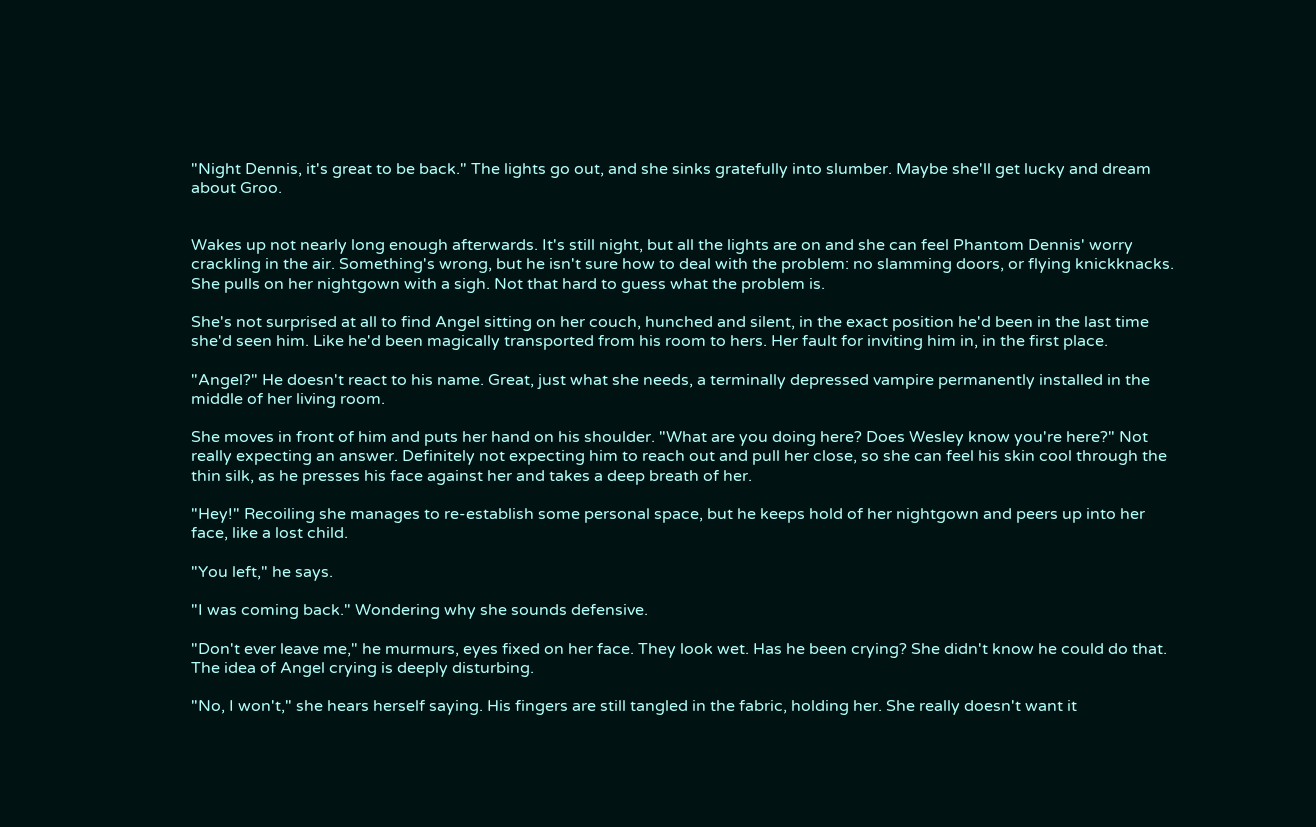"Night Dennis, it's great to be back." The lights go out, and she sinks gratefully into slumber. Maybe she'll get lucky and dream about Groo.


Wakes up not nearly long enough afterwards. It's still night, but all the lights are on and she can feel Phantom Dennis' worry crackling in the air. Something's wrong, but he isn't sure how to deal with the problem: no slamming doors, or flying knickknacks. She pulls on her nightgown with a sigh. Not that hard to guess what the problem is.

She's not surprised at all to find Angel sitting on her couch, hunched and silent, in the exact position he'd been in the last time she'd seen him. Like he'd been magically transported from his room to hers. Her fault for inviting him in, in the first place.

"Angel?" He doesn't react to his name. Great, just what she needs, a terminally depressed vampire permanently installed in the middle of her living room.

She moves in front of him and puts her hand on his shoulder. "What are you doing here? Does Wesley know you're here?" Not really expecting an answer. Definitely not expecting him to reach out and pull her close, so she can feel his skin cool through the thin silk, as he presses his face against her and takes a deep breath of her.

"Hey!" Recoiling she manages to re-establish some personal space, but he keeps hold of her nightgown and peers up into her face, like a lost child.

"You left," he says.

"I was coming back." Wondering why she sounds defensive.

"Don't ever leave me," he murmurs, eyes fixed on her face. They look wet. Has he been crying? She didn't know he could do that. The idea of Angel crying is deeply disturbing.

"No, I won't," she hears herself saying. His fingers are still tangled in the fabric, holding her. She really doesn't want it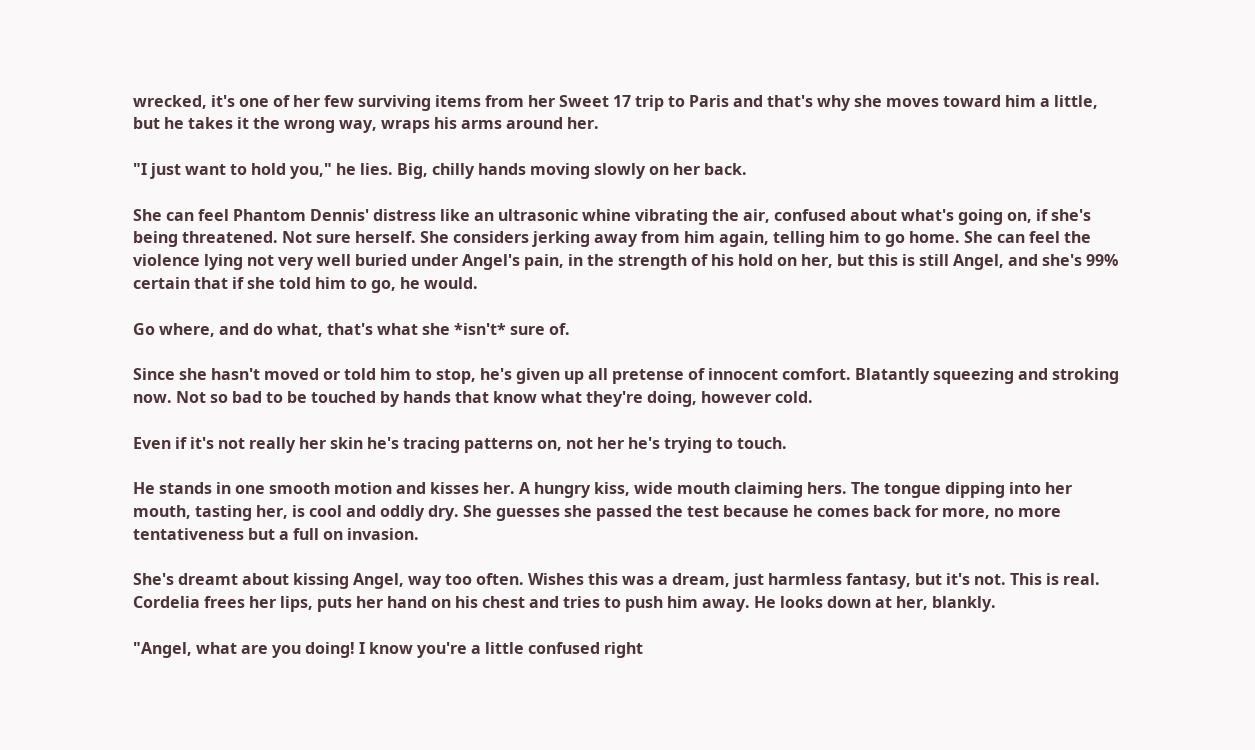wrecked, it's one of her few surviving items from her Sweet 17 trip to Paris and that's why she moves toward him a little, but he takes it the wrong way, wraps his arms around her.

"I just want to hold you," he lies. Big, chilly hands moving slowly on her back.

She can feel Phantom Dennis' distress like an ultrasonic whine vibrating the air, confused about what's going on, if she's being threatened. Not sure herself. She considers jerking away from him again, telling him to go home. She can feel the violence lying not very well buried under Angel's pain, in the strength of his hold on her, but this is still Angel, and she's 99% certain that if she told him to go, he would.

Go where, and do what, that's what she *isn't* sure of.

Since she hasn't moved or told him to stop, he's given up all pretense of innocent comfort. Blatantly squeezing and stroking now. Not so bad to be touched by hands that know what they're doing, however cold.

Even if it's not really her skin he's tracing patterns on, not her he's trying to touch.

He stands in one smooth motion and kisses her. A hungry kiss, wide mouth claiming hers. The tongue dipping into her mouth, tasting her, is cool and oddly dry. She guesses she passed the test because he comes back for more, no more tentativeness but a full on invasion.

She's dreamt about kissing Angel, way too often. Wishes this was a dream, just harmless fantasy, but it's not. This is real. Cordelia frees her lips, puts her hand on his chest and tries to push him away. He looks down at her, blankly.

"Angel, what are you doing! I know you're a little confused right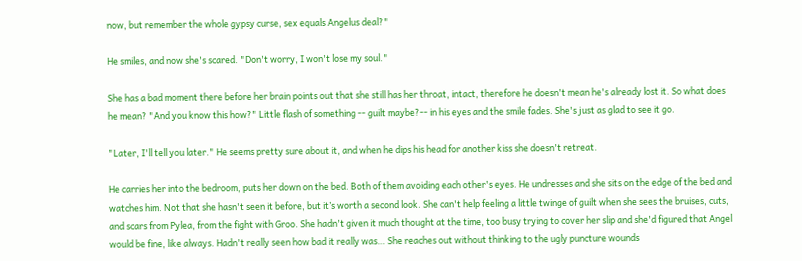now, but remember the whole gypsy curse, sex equals Angelus deal?"

He smiles, and now she's scared. "Don't worry, I won't lose my soul."

She has a bad moment there before her brain points out that she still has her throat, intact, therefore he doesn't mean he's already lost it. So what does he mean? "And you know this how?" Little flash of something -- guilt maybe?-- in his eyes and the smile fades. She's just as glad to see it go.

"Later, I'll tell you later." He seems pretty sure about it, and when he dips his head for another kiss she doesn't retreat.

He carries her into the bedroom, puts her down on the bed. Both of them avoiding each other's eyes. He undresses and she sits on the edge of the bed and watches him. Not that she hasn't seen it before, but it’s worth a second look. She can't help feeling a little twinge of guilt when she sees the bruises, cuts, and scars from Pylea, from the fight with Groo. She hadn't given it much thought at the time, too busy trying to cover her slip and she'd figured that Angel would be fine, like always. Hadn't really seen how bad it really was… She reaches out without thinking to the ugly puncture wounds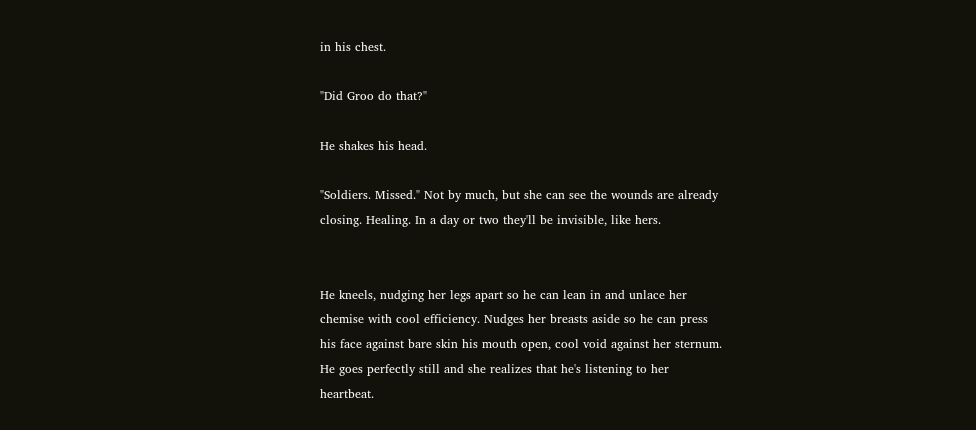in his chest.

"Did Groo do that?"

He shakes his head.

"Soldiers. Missed." Not by much, but she can see the wounds are already closing. Healing. In a day or two they'll be invisible, like hers.


He kneels, nudging her legs apart so he can lean in and unlace her chemise with cool efficiency. Nudges her breasts aside so he can press his face against bare skin his mouth open, cool void against her sternum. He goes perfectly still and she realizes that he's listening to her heartbeat.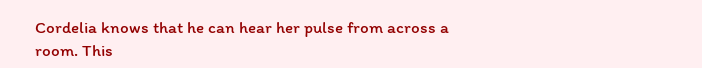Cordelia knows that he can hear her pulse from across a room. This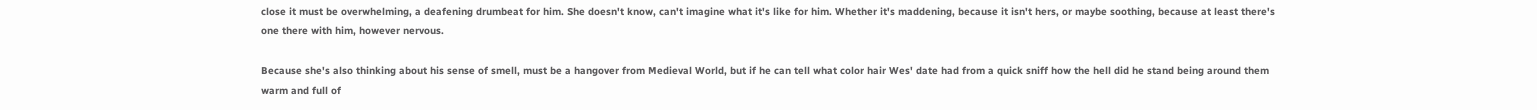close it must be overwhelming, a deafening drumbeat for him. She doesn't know, can't imagine what it's like for him. Whether it's maddening, because it isn't hers, or maybe soothing, because at least there's one there with him, however nervous.

Because she's also thinking about his sense of smell, must be a hangover from Medieval World, but if he can tell what color hair Wes' date had from a quick sniff how the hell did he stand being around them warm and full of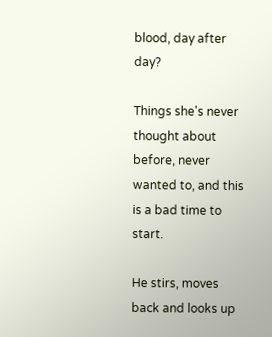blood, day after day?

Things she's never thought about before, never wanted to, and this is a bad time to start.

He stirs, moves back and looks up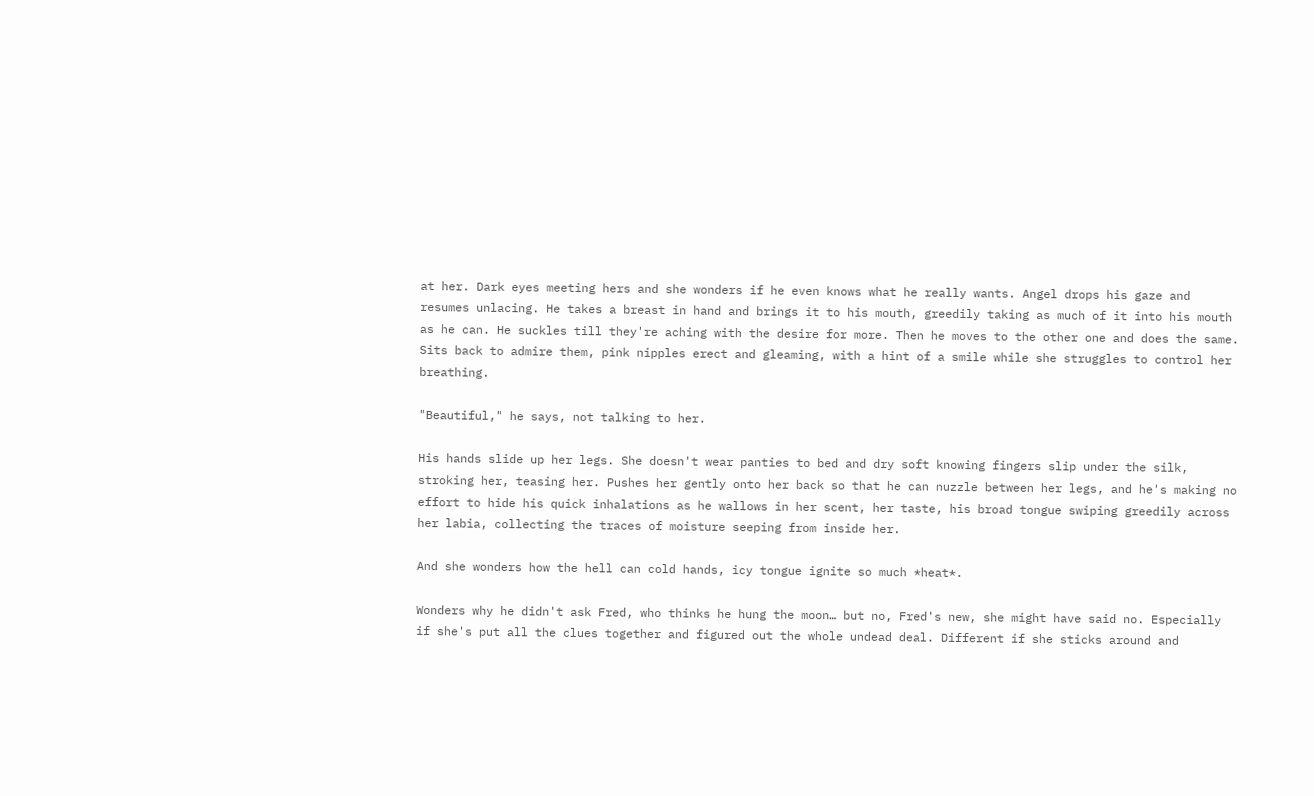at her. Dark eyes meeting hers and she wonders if he even knows what he really wants. Angel drops his gaze and resumes unlacing. He takes a breast in hand and brings it to his mouth, greedily taking as much of it into his mouth as he can. He suckles till they're aching with the desire for more. Then he moves to the other one and does the same. Sits back to admire them, pink nipples erect and gleaming, with a hint of a smile while she struggles to control her breathing.

"Beautiful," he says, not talking to her.

His hands slide up her legs. She doesn't wear panties to bed and dry soft knowing fingers slip under the silk, stroking her, teasing her. Pushes her gently onto her back so that he can nuzzle between her legs, and he's making no effort to hide his quick inhalations as he wallows in her scent, her taste, his broad tongue swiping greedily across her labia, collecting the traces of moisture seeping from inside her.

And she wonders how the hell can cold hands, icy tongue ignite so much *heat*.

Wonders why he didn't ask Fred, who thinks he hung the moon… but no, Fred's new, she might have said no. Especially if she's put all the clues together and figured out the whole undead deal. Different if she sticks around and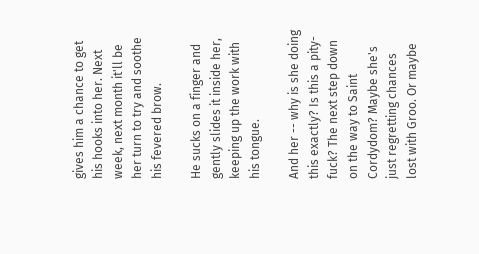gives him a chance to get his hooks into her. Next week, next month it'll be her turn to try and soothe his fevered brow.

He sucks on a finger and gently slides it inside her, keeping up the work with his tongue.

And her -- why is she doing this exactly? Is this a pity-fuck? The next step down on the way to Saint Cordydom? Maybe she's just regretting chances lost with Groo. Or maybe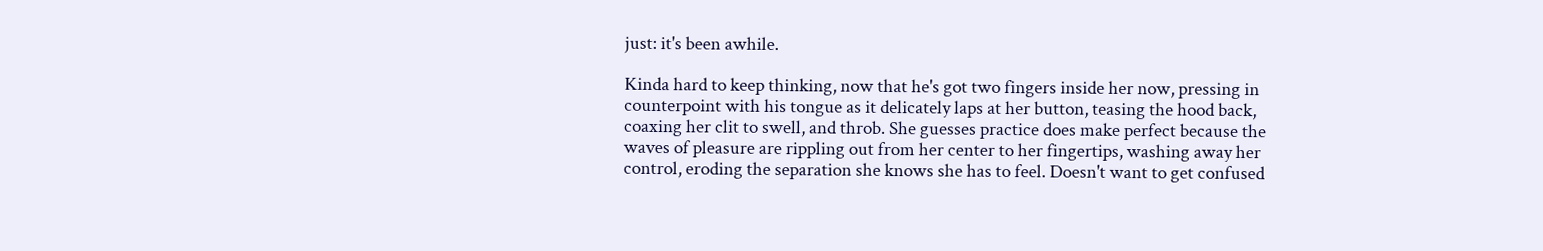just: it's been awhile.

Kinda hard to keep thinking, now that he's got two fingers inside her now, pressing in counterpoint with his tongue as it delicately laps at her button, teasing the hood back, coaxing her clit to swell, and throb. She guesses practice does make perfect because the waves of pleasure are rippling out from her center to her fingertips, washing away her control, eroding the separation she knows she has to feel. Doesn't want to get confused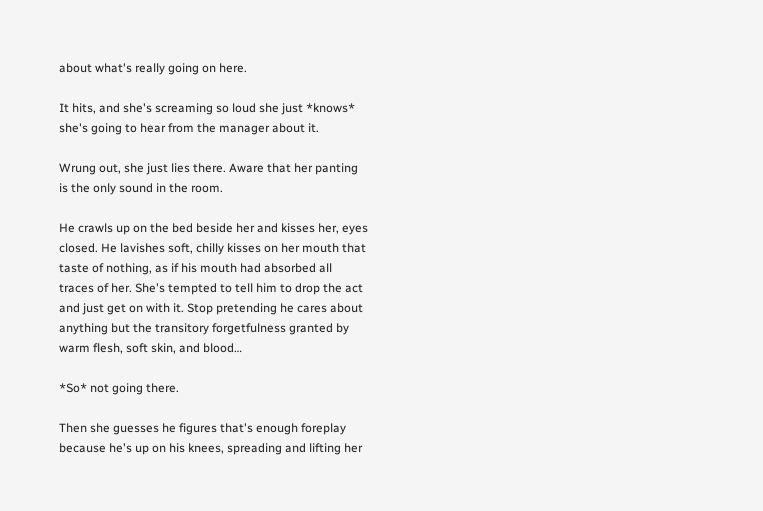about what's really going on here.

It hits, and she's screaming so loud she just *knows* she's going to hear from the manager about it.

Wrung out, she just lies there. Aware that her panting is the only sound in the room.

He crawls up on the bed beside her and kisses her, eyes closed. He lavishes soft, chilly kisses on her mouth that taste of nothing, as if his mouth had absorbed all traces of her. She's tempted to tell him to drop the act and just get on with it. Stop pretending he cares about anything but the transitory forgetfulness granted by warm flesh, soft skin, and blood…

*So* not going there.

Then she guesses he figures that's enough foreplay because he's up on his knees, spreading and lifting her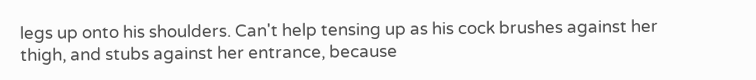legs up onto his shoulders. Can't help tensing up as his cock brushes against her thigh, and stubs against her entrance, because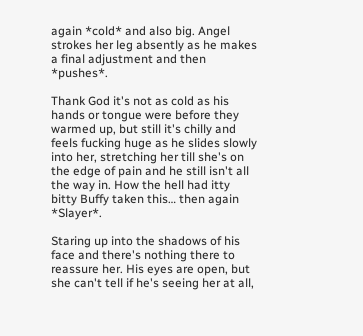again *cold* and also big. Angel strokes her leg absently as he makes a final adjustment and then *pushes*.

Thank God it's not as cold as his hands or tongue were before they warmed up, but still it's chilly and feels fucking huge as he slides slowly into her, stretching her till she's on the edge of pain and he still isn't all the way in. How the hell had itty bitty Buffy taken this… then again *Slayer*.

Staring up into the shadows of his face and there's nothing there to reassure her. His eyes are open, but she can't tell if he's seeing her at all,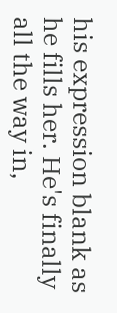his expression blank as he fills her. He's finally all the way in,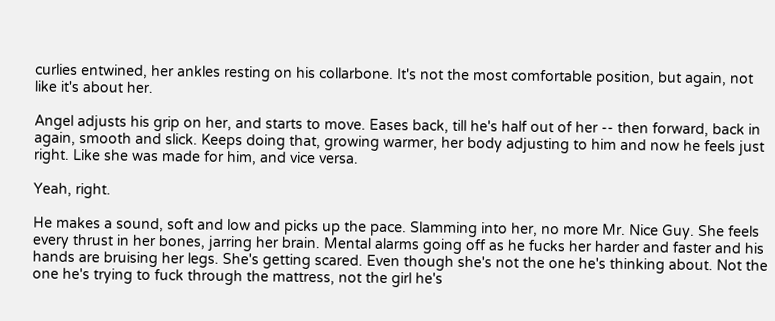curlies entwined, her ankles resting on his collarbone. It's not the most comfortable position, but again, not like it's about her.

Angel adjusts his grip on her, and starts to move. Eases back, till he's half out of her -- then forward, back in again, smooth and slick. Keeps doing that, growing warmer, her body adjusting to him and now he feels just right. Like she was made for him, and vice versa.

Yeah, right.

He makes a sound, soft and low and picks up the pace. Slamming into her, no more Mr. Nice Guy. She feels every thrust in her bones, jarring her brain. Mental alarms going off as he fucks her harder and faster and his hands are bruising her legs. She's getting scared. Even though she's not the one he's thinking about. Not the one he's trying to fuck through the mattress, not the girl he's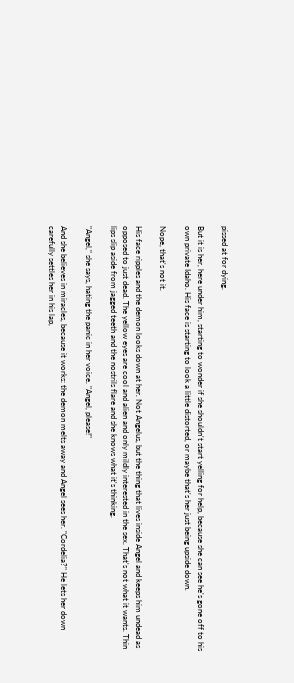pissed at for dying.

But it is her, here under him, starting to wonder if she shouldn't start yelling for help, because she can see he's gone off to his own private Idaho. His face is starting to look a little distorted, or maybe that's her just being upside down.

Nope, that's not it.

His face ripples and the demon looks down at her. Not Angelus, but the thing that lives inside Angel and keeps him undead as opposed to just dead. The yellow eyes are cool and alien and only mildly interested in the sex. That's not what it wants. Thin lips slip aside from jagged teeth and the nostrils flare and she knows what it's thinking.

"Angel," she says, hating the panic in her voice. "Angel, please!"

And she believes in miracles, because it works: the demon melts away and Angel sees her. "Cordelia?" He lets her down carefully settles her in his lap,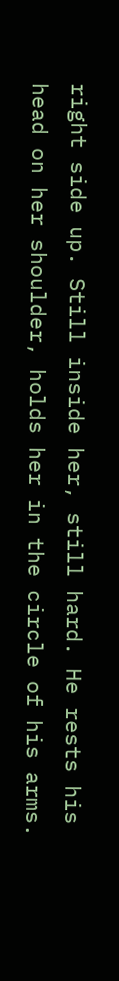right side up. Still inside her, still hard. He rests his head on her shoulder, holds her in the circle of his arms.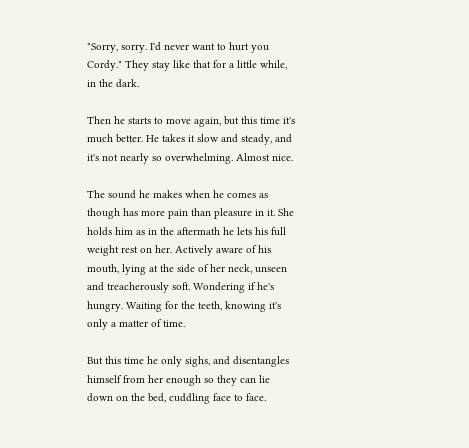"Sorry, sorry. I'd never want to hurt you Cordy." They stay like that for a little while, in the dark.

Then he starts to move again, but this time it's much better. He takes it slow and steady, and it's not nearly so overwhelming. Almost nice.

The sound he makes when he comes as though has more pain than pleasure in it. She holds him as in the aftermath he lets his full weight rest on her. Actively aware of his mouth, lying at the side of her neck, unseen and treacherously soft. Wondering if he's hungry. Waiting for the teeth, knowing it's only a matter of time.

But this time he only sighs, and disentangles himself from her enough so they can lie down on the bed, cuddling face to face.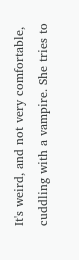It's weird, and not very comfortable, cuddling with a vampire. She tries to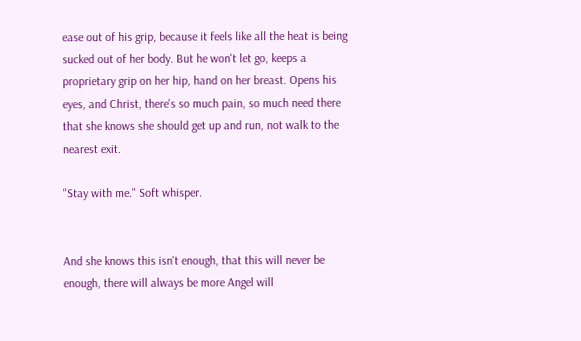ease out of his grip, because it feels like all the heat is being sucked out of her body. But he won't let go, keeps a proprietary grip on her hip, hand on her breast. Opens his eyes, and Christ, there's so much pain, so much need there that she knows she should get up and run, not walk to the nearest exit.

"Stay with me." Soft whisper.


And she knows this isn't enough, that this will never be enough, there will always be more Angel will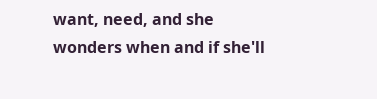want, need, and she wonders when and if she'll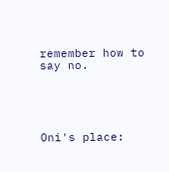remember how to say no.





Oni's place: